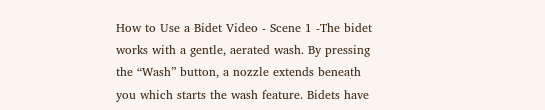How to Use a Bidet Video - Scene 1 -The bidet works with a gentle, aerated wash. By pressing the “Wash” button, a nozzle extends beneath you which starts the wash feature. Bidets have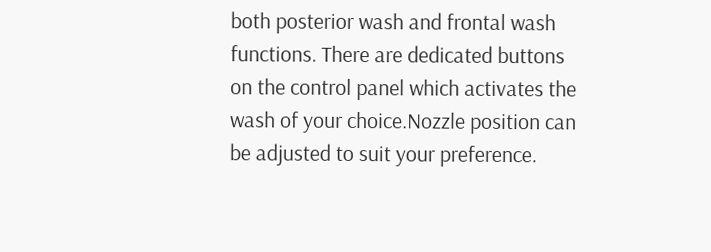both posterior wash and frontal wash functions. There are dedicated buttons on the control panel which activates the wash of your choice.Nozzle position can be adjusted to suit your preference.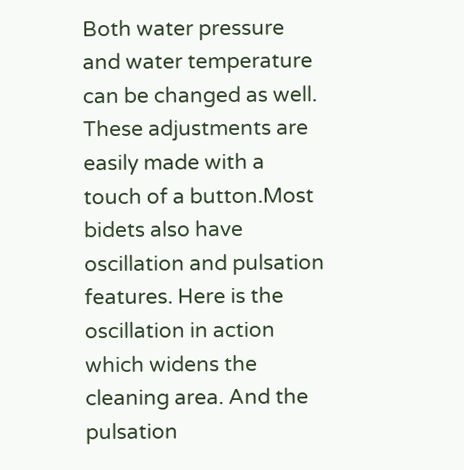Both water pressure and water temperature can be changed as well. These adjustments are easily made with a touch of a button.Most bidets also have oscillation and pulsation features. Here is the oscillation in action which widens the cleaning area. And the pulsation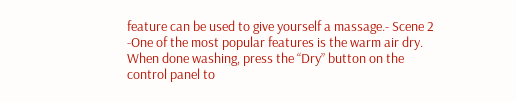feature can be used to give yourself a massage.- Scene 2 -One of the most popular features is the warm air dry. When done washing, press the “Dry” button on the control panel to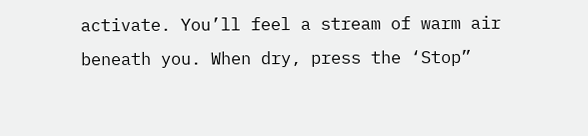activate. You’ll feel a stream of warm air beneath you. When dry, press the ‘Stop”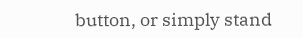button, or simply stand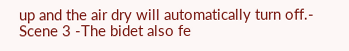up and the air dry will automatically turn off.- Scene 3 -The bidet also fe